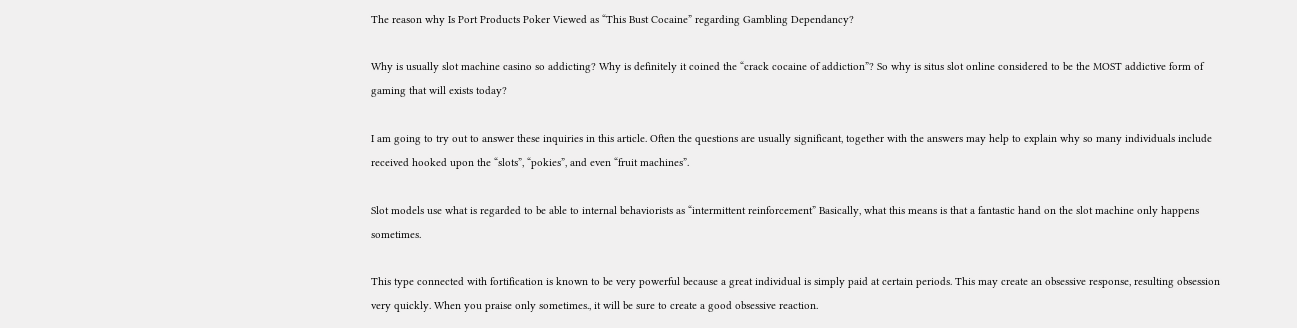The reason why Is Port Products Poker Viewed as “This Bust Cocaine” regarding Gambling Dependancy?

Why is usually slot machine casino so addicting? Why is definitely it coined the “crack cocaine of addiction”? So why is situs slot online considered to be the MOST addictive form of gaming that will exists today?

I am going to try out to answer these inquiries in this article. Often the questions are usually significant, together with the answers may help to explain why so many individuals include received hooked upon the “slots”, “pokies”, and even “fruit machines”.

Slot models use what is regarded to be able to internal behaviorists as “intermittent reinforcement” Basically, what this means is that a fantastic hand on the slot machine only happens sometimes.

This type connected with fortification is known to be very powerful because a great individual is simply paid at certain periods. This may create an obsessive response, resulting obsession very quickly. When you praise only sometimes., it will be sure to create a good obsessive reaction.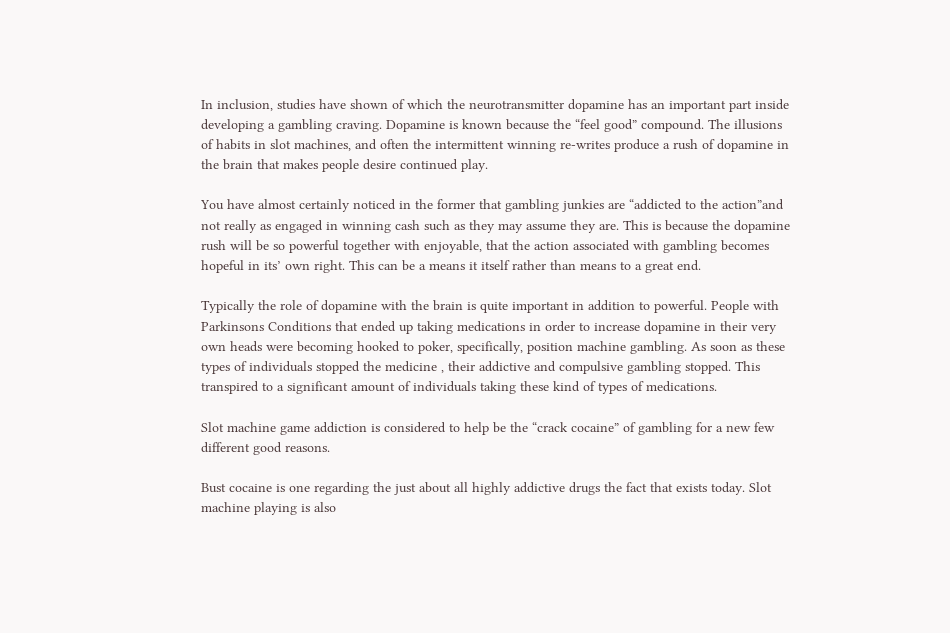In inclusion, studies have shown of which the neurotransmitter dopamine has an important part inside developing a gambling craving. Dopamine is known because the “feel good” compound. The illusions of habits in slot machines, and often the intermittent winning re-writes produce a rush of dopamine in the brain that makes people desire continued play.

You have almost certainly noticed in the former that gambling junkies are “addicted to the action”and not really as engaged in winning cash such as they may assume they are. This is because the dopamine rush will be so powerful together with enjoyable, that the action associated with gambling becomes hopeful in its’ own right. This can be a means it itself rather than means to a great end.

Typically the role of dopamine with the brain is quite important in addition to powerful. People with Parkinsons Conditions that ended up taking medications in order to increase dopamine in their very own heads were becoming hooked to poker, specifically, position machine gambling. As soon as these types of individuals stopped the medicine , their addictive and compulsive gambling stopped. This transpired to a significant amount of individuals taking these kind of types of medications.

Slot machine game addiction is considered to help be the “crack cocaine” of gambling for a new few different good reasons.

Bust cocaine is one regarding the just about all highly addictive drugs the fact that exists today. Slot machine playing is also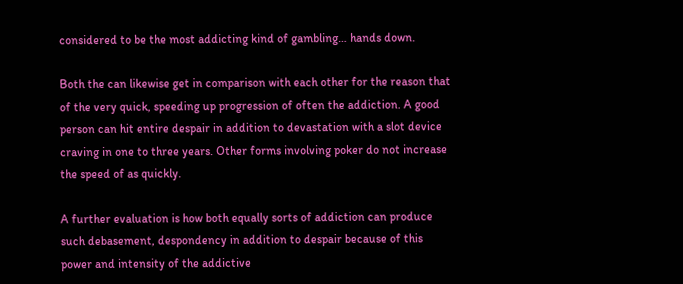considered to be the most addicting kind of gambling… hands down.

Both the can likewise get in comparison with each other for the reason that of the very quick, speeding up progression of often the addiction. A good person can hit entire despair in addition to devastation with a slot device craving in one to three years. Other forms involving poker do not increase the speed of as quickly.

A further evaluation is how both equally sorts of addiction can produce such debasement, despondency in addition to despair because of this power and intensity of the addictive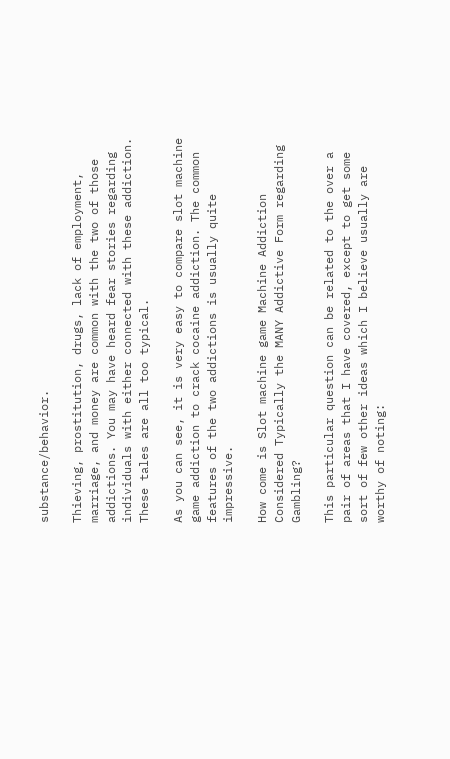substance/behavior.

Thieving, prostitution, drugs, lack of employment, marriage, and money are common with the two of those addictions. You may have heard fear stories regarding individuals with either connected with these addiction. These tales are all too typical.

As you can see, it is very easy to compare slot machine game addiction to crack cocaine addiction. The common features of the two addictions is usually quite impressive.

How come is Slot machine game Machine Addiction Considered Typically the MANY Addictive Form regarding Gambling?

This particular question can be related to the over a pair of areas that I have covered, except to get some sort of few other ideas which I believe usually are worthy of noting: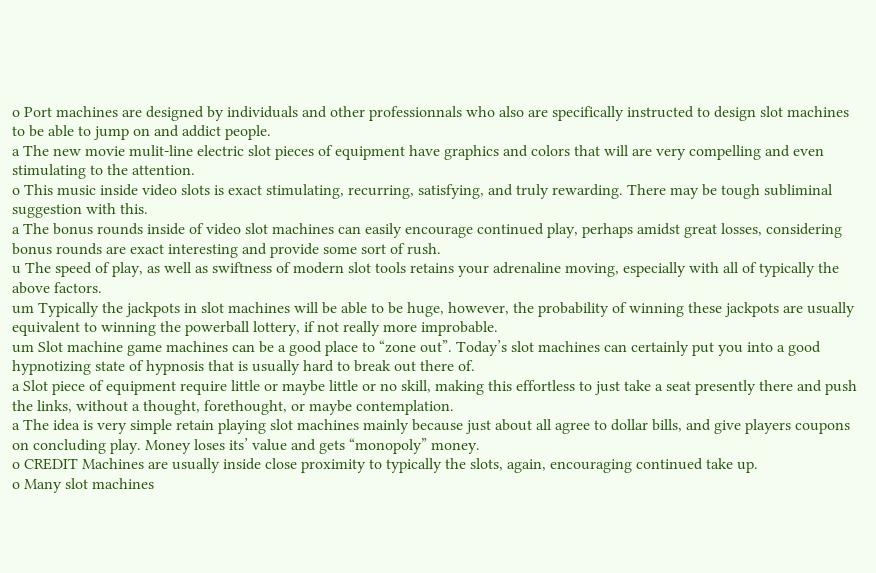o Port machines are designed by individuals and other professionnals who also are specifically instructed to design slot machines to be able to jump on and addict people.
a The new movie mulit-line electric slot pieces of equipment have graphics and colors that will are very compelling and even stimulating to the attention.
o This music inside video slots is exact stimulating, recurring, satisfying, and truly rewarding. There may be tough subliminal suggestion with this.
a The bonus rounds inside of video slot machines can easily encourage continued play, perhaps amidst great losses, considering bonus rounds are exact interesting and provide some sort of rush.
u The speed of play, as well as swiftness of modern slot tools retains your adrenaline moving, especially with all of typically the above factors.
um Typically the jackpots in slot machines will be able to be huge, however, the probability of winning these jackpots are usually equivalent to winning the powerball lottery, if not really more improbable.
um Slot machine game machines can be a good place to “zone out”. Today’s slot machines can certainly put you into a good hypnotizing state of hypnosis that is usually hard to break out there of.
a Slot piece of equipment require little or maybe little or no skill, making this effortless to just take a seat presently there and push the links, without a thought, forethought, or maybe contemplation.
a The idea is very simple retain playing slot machines mainly because just about all agree to dollar bills, and give players coupons on concluding play. Money loses its’ value and gets “monopoly” money.
o CREDIT Machines are usually inside close proximity to typically the slots, again, encouraging continued take up.
o Many slot machines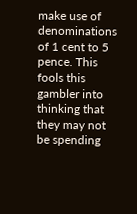make use of denominations of 1 cent to 5 pence. This fools this gambler into thinking that they may not be spending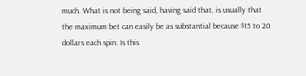much. What is not being said, having said that, is usually that the maximum bet can easily be as substantial because $15 to 20 dollars each spin. Is this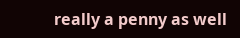really a penny as well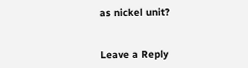as nickel unit?


Leave a Reply